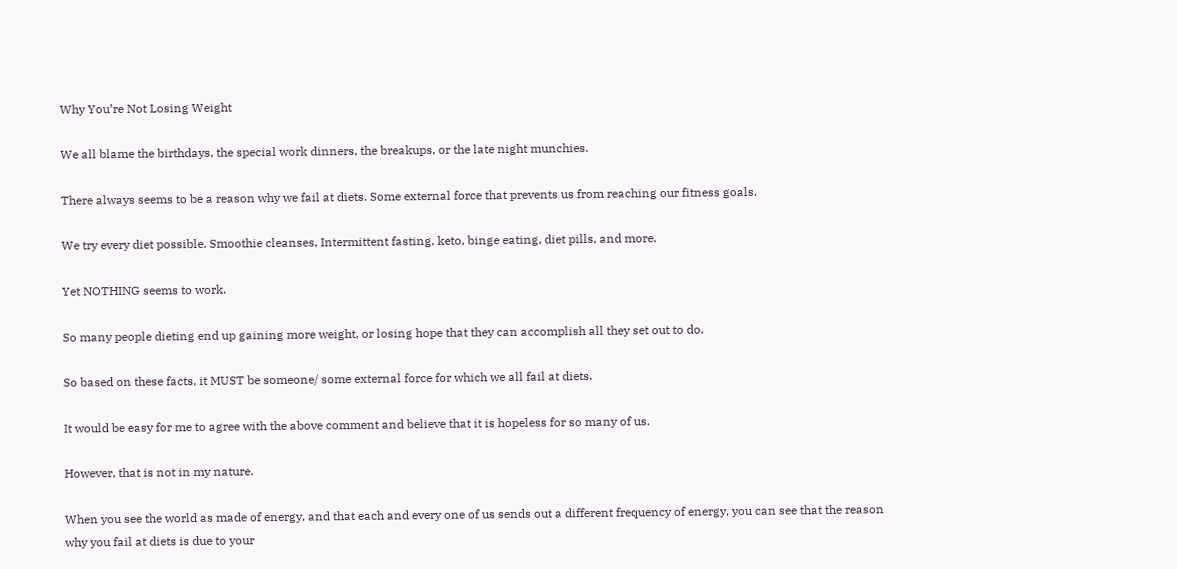Why You’re Not Losing Weight

We all blame the birthdays, the special work dinners, the breakups, or the late night munchies.

There always seems to be a reason why we fail at diets. Some external force that prevents us from reaching our fitness goals.

We try every diet possible. Smoothie cleanses, Intermittent fasting, keto, binge eating, diet pills, and more.

Yet NOTHING seems to work.

So many people dieting end up gaining more weight, or losing hope that they can accomplish all they set out to do.

So based on these facts, it MUST be someone/ some external force for which we all fail at diets.

It would be easy for me to agree with the above comment and believe that it is hopeless for so many of us.

However, that is not in my nature.

When you see the world as made of energy, and that each and every one of us sends out a different frequency of energy, you can see that the reason why you fail at diets is due to your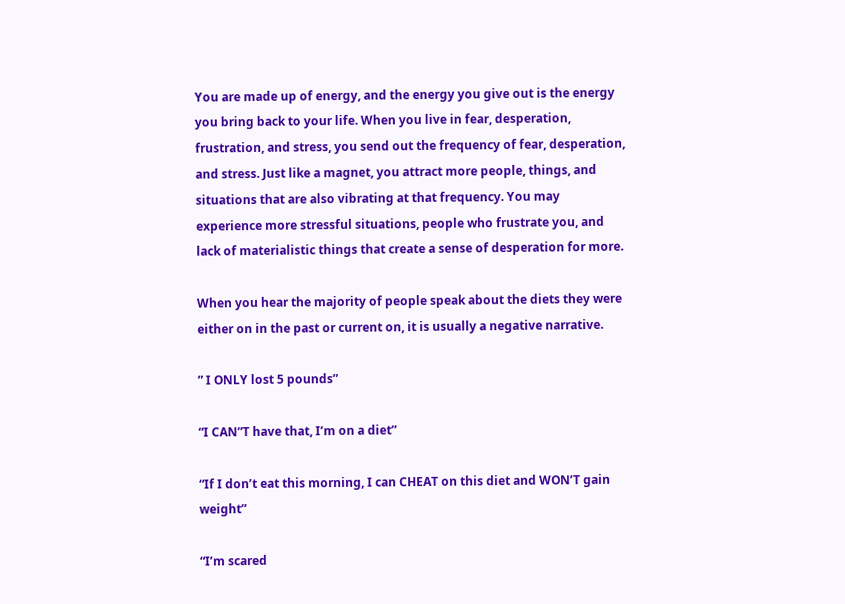You are made up of energy, and the energy you give out is the energy you bring back to your life. When you live in fear, desperation, frustration, and stress, you send out the frequency of fear, desperation, and stress. Just like a magnet, you attract more people, things, and situations that are also vibrating at that frequency. You may experience more stressful situations, people who frustrate you, and lack of materialistic things that create a sense of desperation for more.

When you hear the majority of people speak about the diets they were either on in the past or current on, it is usually a negative narrative.

” I ONLY lost 5 pounds”

“I CAN”T have that, I’m on a diet”

“If I don’t eat this morning, I can CHEAT on this diet and WON’T gain weight”

“I’m scared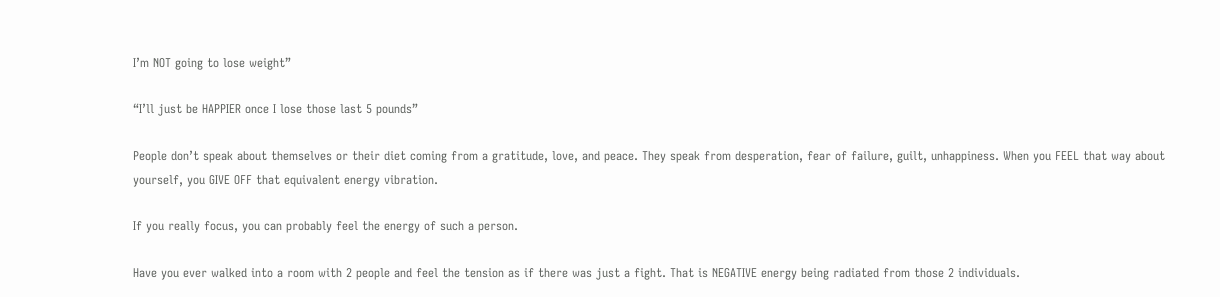I’m NOT going to lose weight”

“I’ll just be HAPPIER once I lose those last 5 pounds”

People don’t speak about themselves or their diet coming from a gratitude, love, and peace. They speak from desperation, fear of failure, guilt, unhappiness. When you FEEL that way about yourself, you GIVE OFF that equivalent energy vibration.

If you really focus, you can probably feel the energy of such a person.

Have you ever walked into a room with 2 people and feel the tension as if there was just a fight. That is NEGATIVE energy being radiated from those 2 individuals.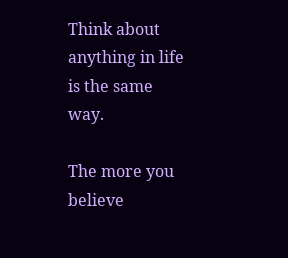Think about anything in life is the same way.

The more you believe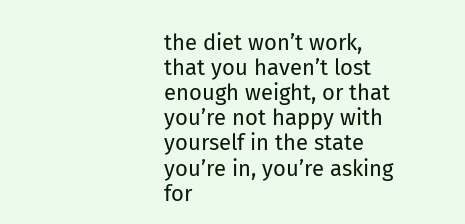the diet won’t work, that you haven’t lost enough weight, or that you’re not happy with yourself in the state you’re in, you’re asking for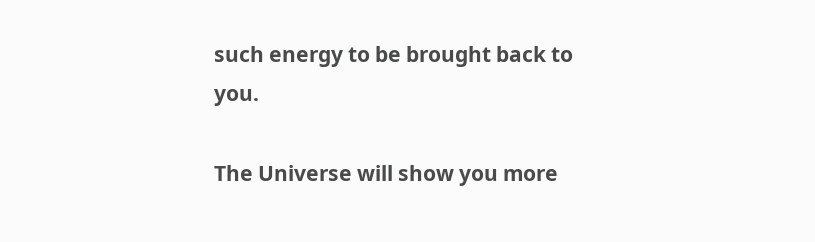such energy to be brought back to you.

The Universe will show you more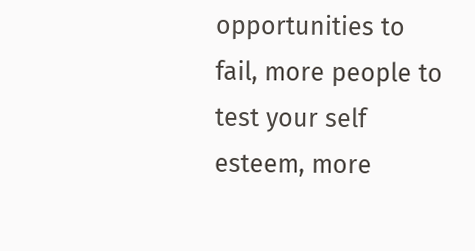opportunities to fail, more people to test your self esteem, more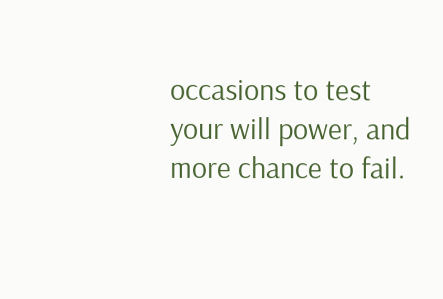occasions to test your will power, and more chance to fail.